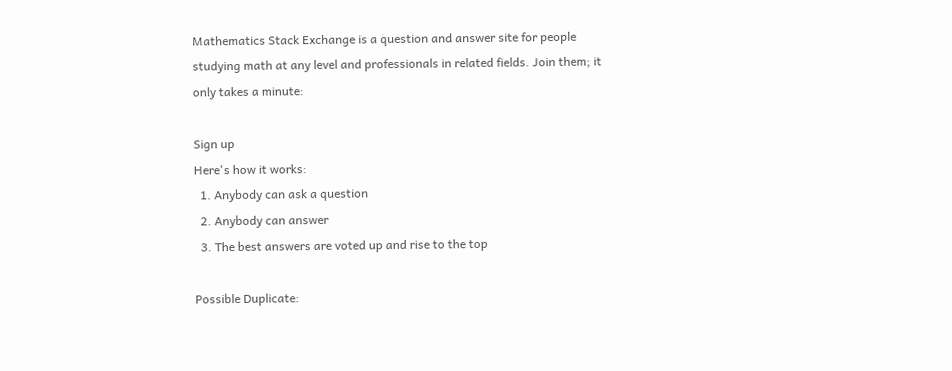Mathematics Stack Exchange is a question and answer site for people studying math at any level and professionals in related fields. Join them; it only takes a minute:

Sign up
Here's how it works:
  1. Anybody can ask a question
  2. Anybody can answer
  3. The best answers are voted up and rise to the top

Possible Duplicate: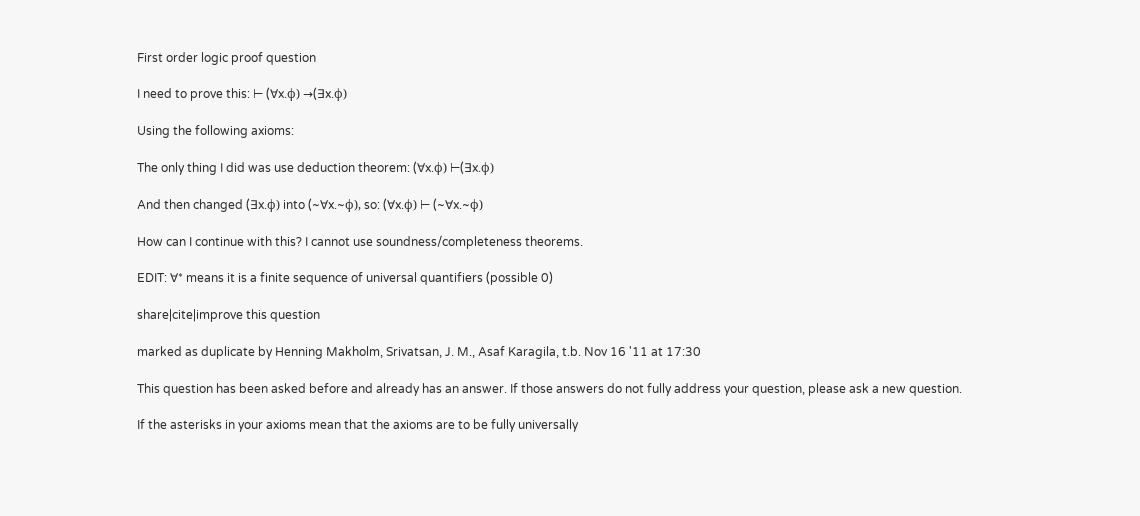First order logic proof question

I need to prove this: ⊢ (∀x.ϕ) →(∃x.ϕ)

Using the following axioms:

The only thing I did was use deduction theorem: (∀x.ϕ) ⊢(∃x.ϕ)

And then changed (∃x.ϕ) into (~∀x.~ϕ), so: (∀x.ϕ) ⊢ (~∀x.~ϕ)

How can I continue with this? I cannot use soundness/completeness theorems.

EDIT: ∀* means it is a finite sequence of universal quantifiers (possible 0)

share|cite|improve this question

marked as duplicate by Henning Makholm, Srivatsan, J. M., Asaf Karagila, t.b. Nov 16 '11 at 17:30

This question has been asked before and already has an answer. If those answers do not fully address your question, please ask a new question.

If the asterisks in your axioms mean that the axioms are to be fully universally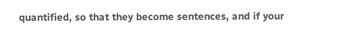quantified, so that they become sentences, and if your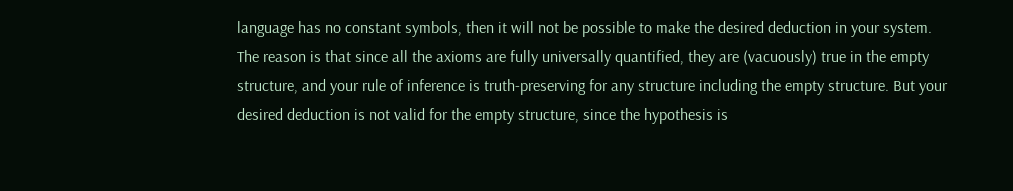language has no constant symbols, then it will not be possible to make the desired deduction in your system. The reason is that since all the axioms are fully universally quantified, they are (vacuously) true in the empty structure, and your rule of inference is truth-preserving for any structure including the empty structure. But your desired deduction is not valid for the empty structure, since the hypothesis is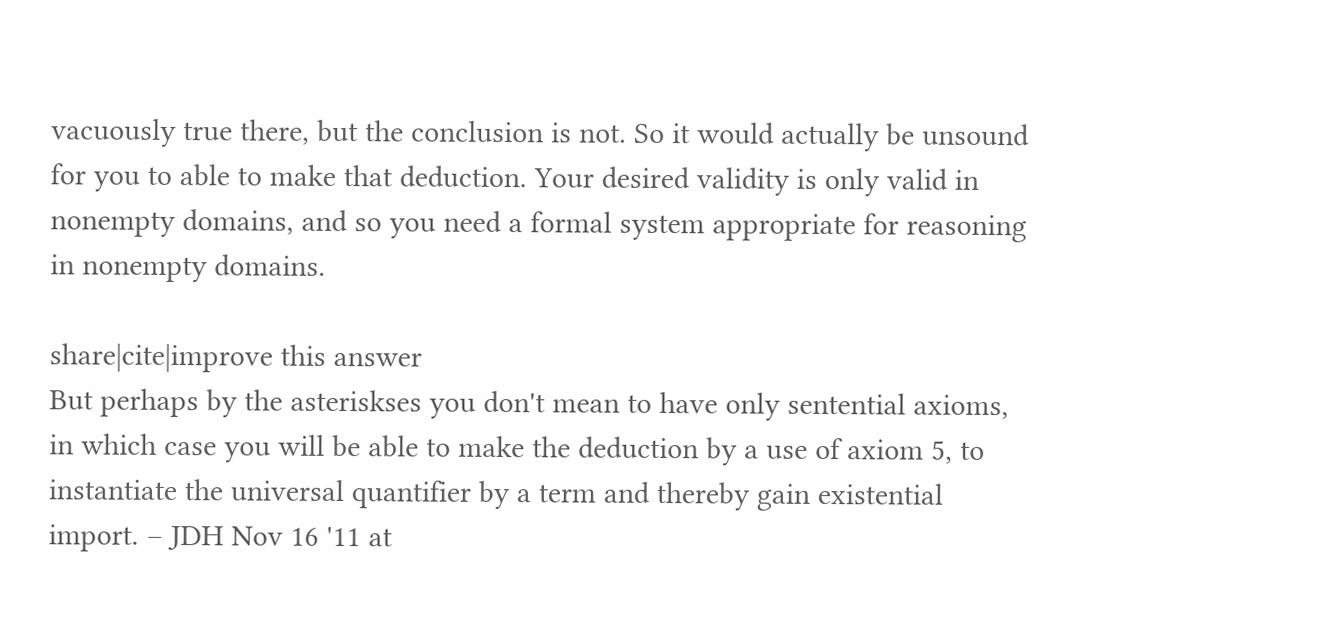vacuously true there, but the conclusion is not. So it would actually be unsound for you to able to make that deduction. Your desired validity is only valid in nonempty domains, and so you need a formal system appropriate for reasoning in nonempty domains.

share|cite|improve this answer
But perhaps by the asteriskses you don't mean to have only sentential axioms, in which case you will be able to make the deduction by a use of axiom 5, to instantiate the universal quantifier by a term and thereby gain existential import. – JDH Nov 16 '11 at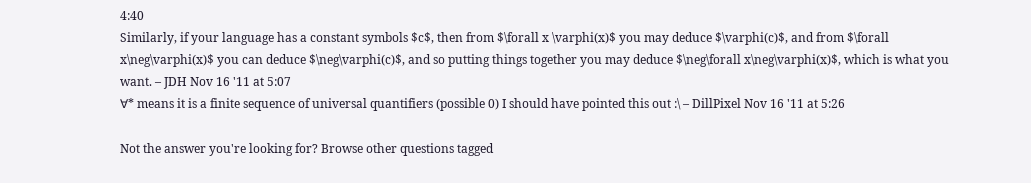4:40
Similarly, if your language has a constant symbols $c$, then from $\forall x \varphi(x)$ you may deduce $\varphi(c)$, and from $\forall x\neg\varphi(x)$ you can deduce $\neg\varphi(c)$, and so putting things together you may deduce $\neg\forall x\neg\varphi(x)$, which is what you want. – JDH Nov 16 '11 at 5:07
∀* means it is a finite sequence of universal quantifiers (possible 0) I should have pointed this out :\ – DillPixel Nov 16 '11 at 5:26

Not the answer you're looking for? Browse other questions tagged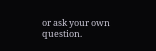or ask your own question.